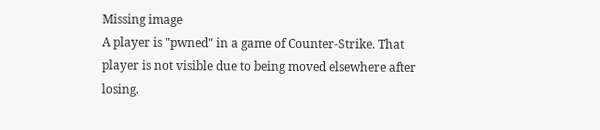Missing image
A player is "pwned" in a game of Counter-Strike. That player is not visible due to being moved elsewhere after losing.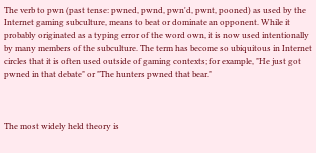The verb to pwn (past tense: pwned, pwnd, pwn'd, pwnt, pooned) as used by the Internet gaming subculture, means to beat or dominate an opponent. While it probably originated as a typing error of the word own, it is now used intentionally by many members of the subculture. The term has become so ubiquitous in Internet circles that it is often used outside of gaming contexts; for example, "He just got pwned in that debate" or "The hunters pwned that bear."



The most widely held theory is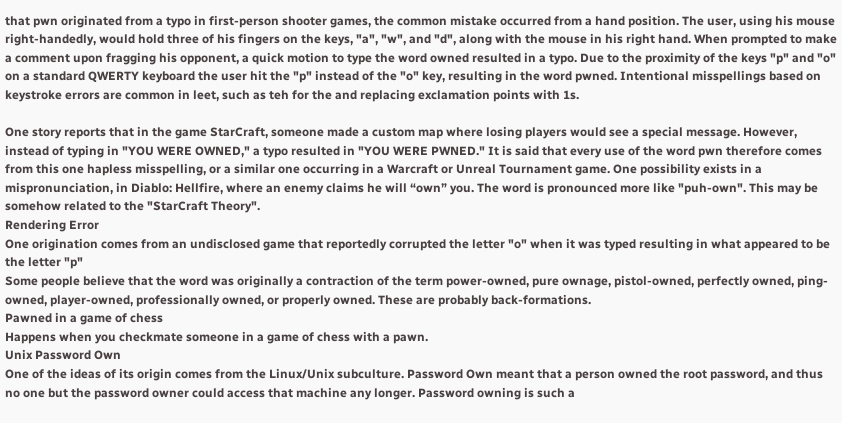that pwn originated from a typo in first-person shooter games, the common mistake occurred from a hand position. The user, using his mouse right-handedly, would hold three of his fingers on the keys, "a", "w", and "d", along with the mouse in his right hand. When prompted to make a comment upon fragging his opponent, a quick motion to type the word owned resulted in a typo. Due to the proximity of the keys "p" and "o" on a standard QWERTY keyboard the user hit the "p" instead of the "o" key, resulting in the word pwned. Intentional misspellings based on keystroke errors are common in leet, such as teh for the and replacing exclamation points with 1s.

One story reports that in the game StarCraft, someone made a custom map where losing players would see a special message. However, instead of typing in "YOU WERE OWNED," a typo resulted in "YOU WERE PWNED." It is said that every use of the word pwn therefore comes from this one hapless misspelling, or a similar one occurring in a Warcraft or Unreal Tournament game. One possibility exists in a mispronunciation, in Diablo: Hellfire, where an enemy claims he will “own” you. The word is pronounced more like "puh-own". This may be somehow related to the "StarCraft Theory".
Rendering Error
One origination comes from an undisclosed game that reportedly corrupted the letter "o" when it was typed resulting in what appeared to be the letter "p"
Some people believe that the word was originally a contraction of the term power-owned, pure ownage, pistol-owned, perfectly owned, ping-owned, player-owned, professionally owned, or properly owned. These are probably back-formations.
Pawned in a game of chess
Happens when you checkmate someone in a game of chess with a pawn.
Unix Password Own
One of the ideas of its origin comes from the Linux/Unix subculture. Password Own meant that a person owned the root password, and thus no one but the password owner could access that machine any longer. Password owning is such a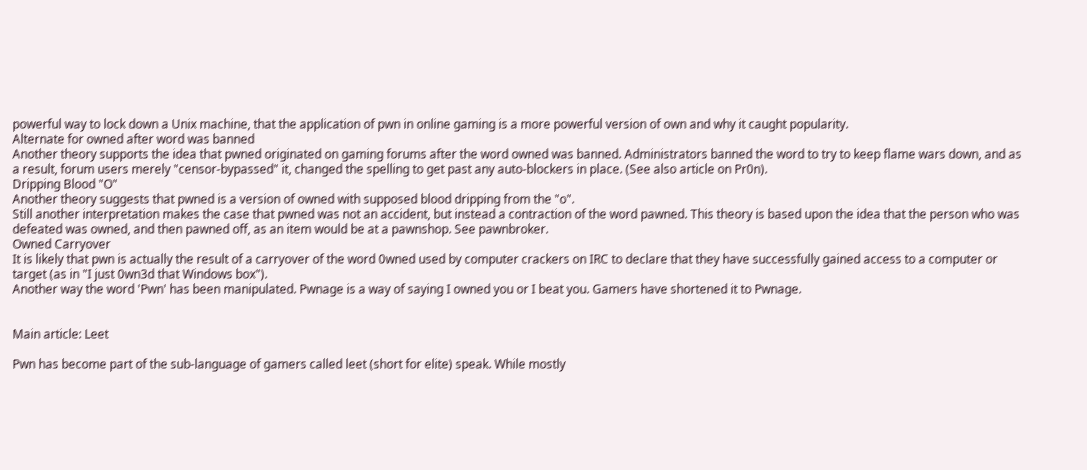powerful way to lock down a Unix machine, that the application of pwn in online gaming is a more powerful version of own and why it caught popularity.
Alternate for owned after word was banned
Another theory supports the idea that pwned originated on gaming forums after the word owned was banned. Administrators banned the word to try to keep flame wars down, and as a result, forum users merely "censor-bypassed" it, changed the spelling to get past any auto-blockers in place. (See also article on Pr0n).
Dripping Blood "O"
Another theory suggests that pwned is a version of owned with supposed blood dripping from the "o".
Still another interpretation makes the case that pwned was not an accident, but instead a contraction of the word pawned. This theory is based upon the idea that the person who was defeated was owned, and then pawned off, as an item would be at a pawnshop. See pawnbroker.
Owned Carryover
It is likely that pwn is actually the result of a carryover of the word 0wned used by computer crackers on IRC to declare that they have successfully gained access to a computer or target (as in "I just 0wn3d that Windows box").
Another way the word 'Pwn' has been manipulated. Pwnage is a way of saying I owned you or I beat you. Gamers have shortened it to Pwnage.


Main article: Leet

Pwn has become part of the sub-language of gamers called leet (short for elite) speak. While mostly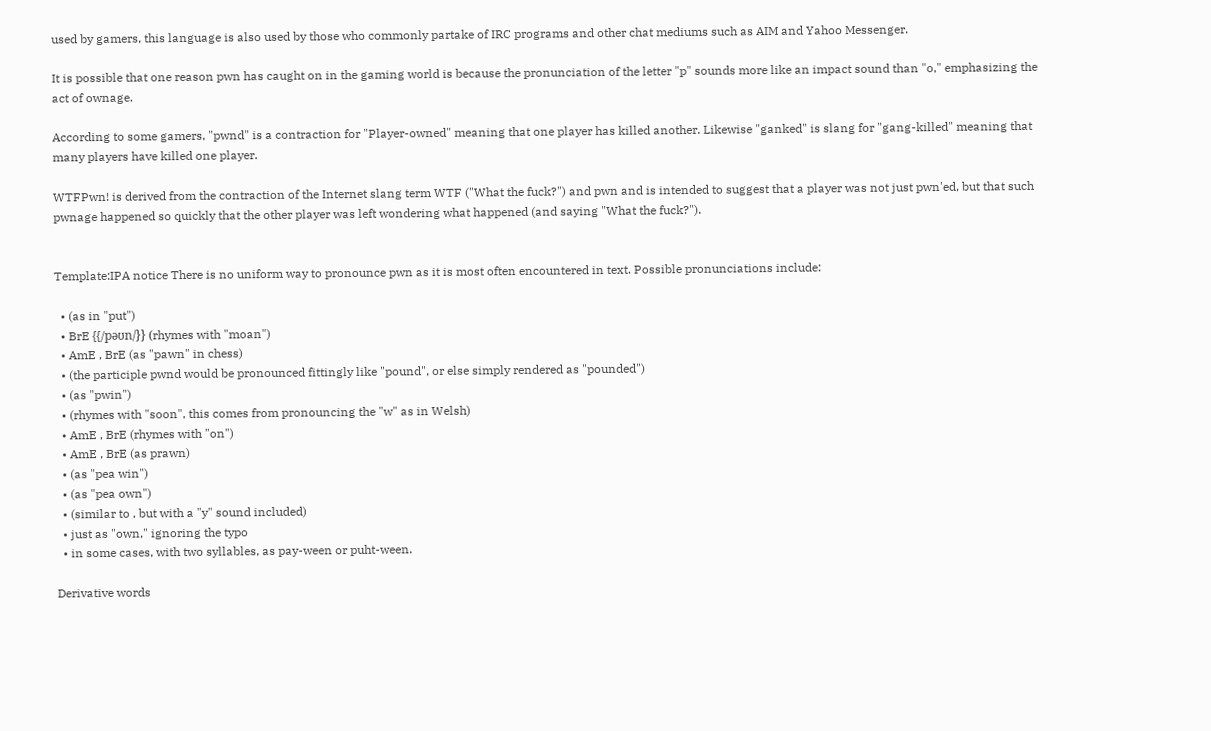used by gamers, this language is also used by those who commonly partake of IRC programs and other chat mediums such as AIM and Yahoo Messenger.

It is possible that one reason pwn has caught on in the gaming world is because the pronunciation of the letter "p" sounds more like an impact sound than "o," emphasizing the act of ownage.

According to some gamers, "pwnd" is a contraction for "Player-owned" meaning that one player has killed another. Likewise "ganked" is slang for "gang-killed" meaning that many players have killed one player.

WTFPwn! is derived from the contraction of the Internet slang term WTF ("What the fuck?") and pwn and is intended to suggest that a player was not just pwn'ed, but that such pwnage happened so quickly that the other player was left wondering what happened (and saying "What the fuck?").


Template:IPA notice There is no uniform way to pronounce pwn as it is most often encountered in text. Possible pronunciations include:

  • (as in "put")
  • BrE {{/pəʊn/}} (rhymes with "moan")
  • AmE , BrE (as "pawn" in chess)
  • (the participle pwnd would be pronounced fittingly like "pound", or else simply rendered as "pounded")
  • (as "pwin")
  • (rhymes with "soon", this comes from pronouncing the "w" as in Welsh)
  • AmE , BrE (rhymes with "on")
  • AmE , BrE (as prawn)
  • (as "pea win")
  • (as "pea own")
  • (similar to , but with a "y" sound included)
  • just as "own," ignoring the typo
  • in some cases, with two syllables, as pay-ween or puht-ween.

Derivative words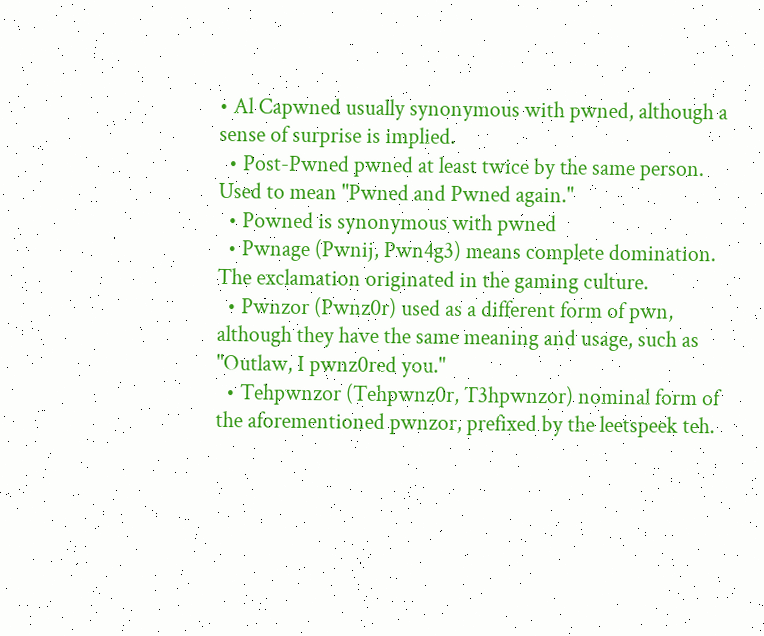• Al Capwned usually synonymous with pwned, although a sense of surprise is implied.
  • Post-Pwned pwned at least twice by the same person. Used to mean "Pwned and Pwned again."
  • Powned is synonymous with pwned
  • Pwnage (Pwnij, Pwn4g3) means complete domination. The exclamation originated in the gaming culture.
  • Pwnzor (Pwnz0r) used as a different form of pwn, although they have the same meaning and usage, such as "Outlaw, I pwnz0red you."
  • Tehpwnzor (Tehpwnz0r, T3hpwnzor) nominal form of the aforementioned pwnzor, prefixed by the leetspeek teh.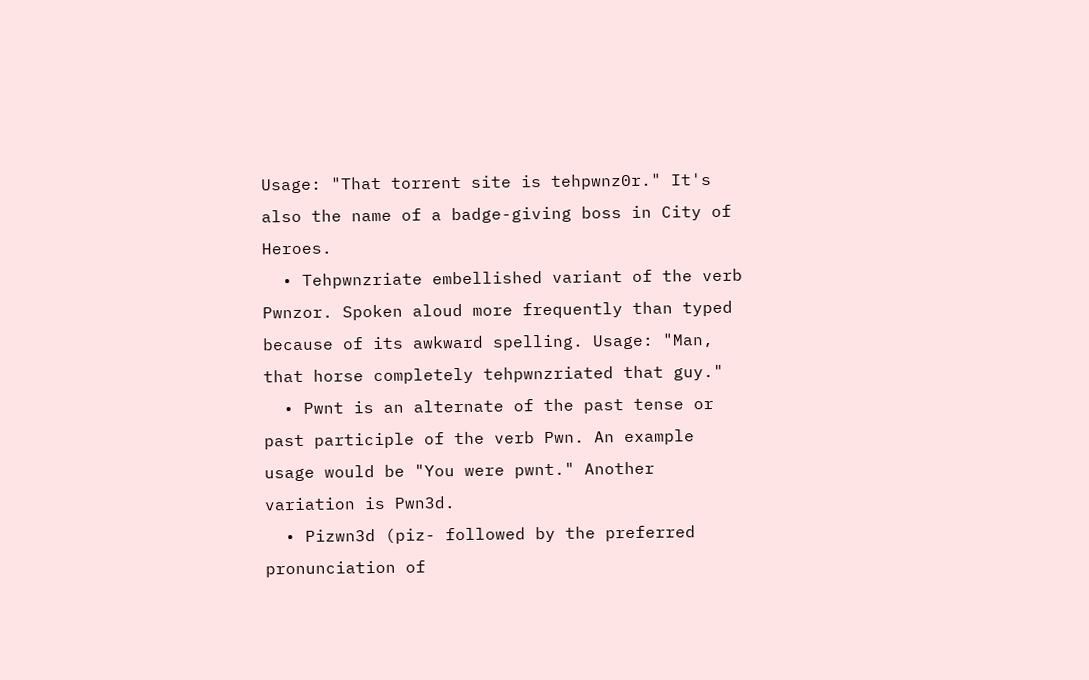Usage: "That torrent site is tehpwnz0r." It's also the name of a badge-giving boss in City of Heroes.
  • Tehpwnzriate embellished variant of the verb Pwnzor. Spoken aloud more frequently than typed because of its awkward spelling. Usage: "Man, that horse completely tehpwnzriated that guy."
  • Pwnt is an alternate of the past tense or past participle of the verb Pwn. An example usage would be "You were pwnt." Another variation is Pwn3d.
  • Pizwn3d (piz- followed by the preferred pronunciation of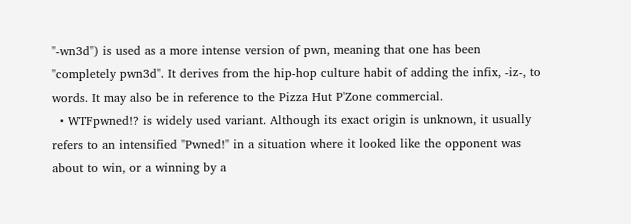"-wn3d") is used as a more intense version of pwn, meaning that one has been "completely pwn3d". It derives from the hip-hop culture habit of adding the infix, -iz-, to words. It may also be in reference to the Pizza Hut P'Zone commercial.
  • WTFpwned!? is widely used variant. Although its exact origin is unknown, it usually refers to an intensified "Pwned!" in a situation where it looked like the opponent was about to win, or a winning by a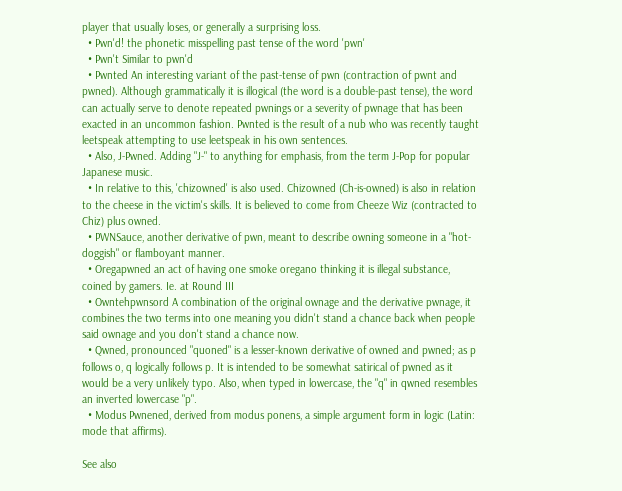player that usually loses, or generally a surprising loss.
  • Pwn'd! the phonetic misspelling past tense of the word 'pwn'
  • Pwn't Similar to pwn'd
  • Pwnted An interesting variant of the past-tense of pwn (contraction of pwnt and pwned). Although grammatically it is illogical (the word is a double-past tense), the word can actually serve to denote repeated pwnings or a severity of pwnage that has been exacted in an uncommon fashion. Pwnted is the result of a nub who was recently taught leetspeak attempting to use leetspeak in his own sentences.
  • Also, J-Pwned. Adding "J-" to anything for emphasis, from the term J-Pop for popular Japanese music.
  • In relative to this, 'chizowned' is also used. Chizowned (Ch-is-owned) is also in relation to the cheese in the victim's skills. It is believed to come from Cheeze Wiz (contracted to Chiz) plus owned.
  • PWNSauce, another derivative of pwn, meant to describe owning someone in a "hot-doggish" or flamboyant manner.
  • Oregapwned an act of having one smoke oregano thinking it is illegal substance, coined by gamers. Ie. at Round III
  • Owntehpwnsord A combination of the original ownage and the derivative pwnage, it combines the two terms into one meaning you didn't stand a chance back when people said ownage and you don't stand a chance now.
  • Qwned, pronounced "quoned" is a lesser-known derivative of owned and pwned; as p follows o, q logically follows p. It is intended to be somewhat satirical of pwned as it would be a very unlikely typo. Also, when typed in lowercase, the "q" in qwned resembles an inverted lowercase "p".
  • Modus Pwnened, derived from modus ponens, a simple argument form in logic (Latin: mode that affirms).

See also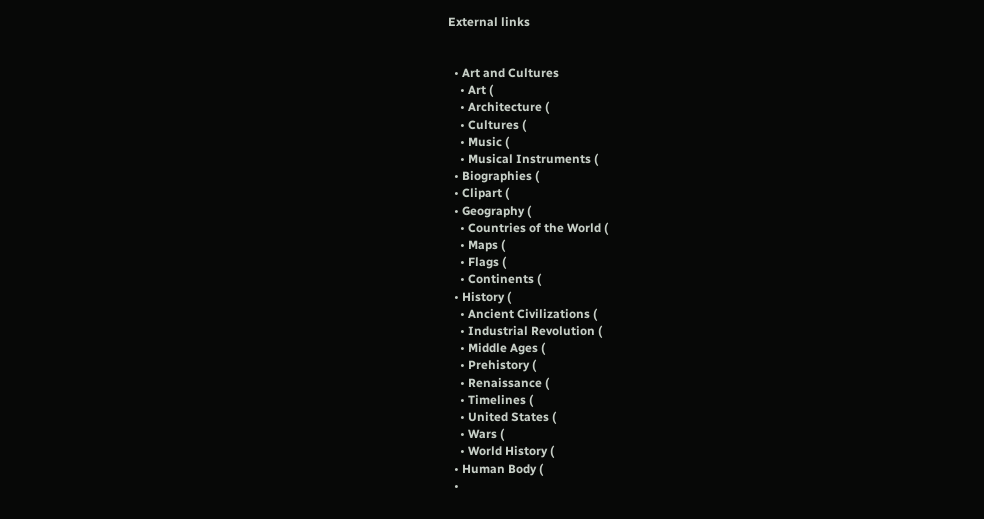External links


  • Art and Cultures
    • Art (
    • Architecture (
    • Cultures (
    • Music (
    • Musical Instruments (
  • Biographies (
  • Clipart (
  • Geography (
    • Countries of the World (
    • Maps (
    • Flags (
    • Continents (
  • History (
    • Ancient Civilizations (
    • Industrial Revolution (
    • Middle Ages (
    • Prehistory (
    • Renaissance (
    • Timelines (
    • United States (
    • Wars (
    • World History (
  • Human Body (
  •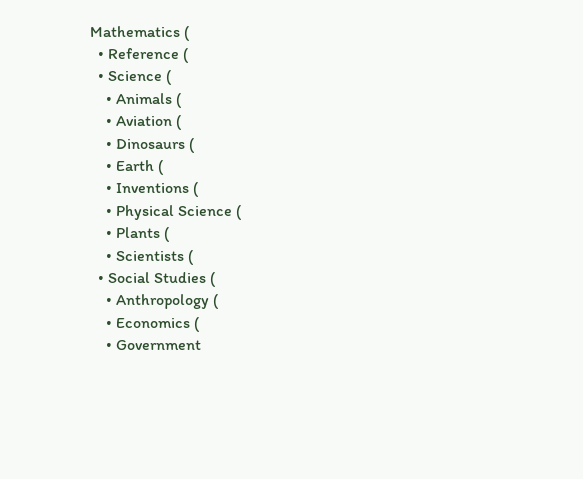Mathematics (
  • Reference (
  • Science (
    • Animals (
    • Aviation (
    • Dinosaurs (
    • Earth (
    • Inventions (
    • Physical Science (
    • Plants (
    • Scientists (
  • Social Studies (
    • Anthropology (
    • Economics (
    • Government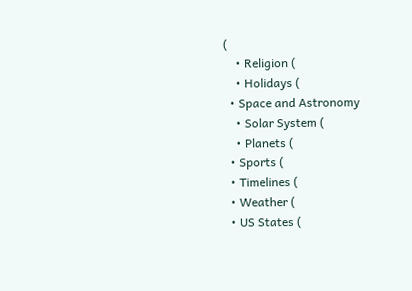(
    • Religion (
    • Holidays (
  • Space and Astronomy
    • Solar System (
    • Planets (
  • Sports (
  • Timelines (
  • Weather (
  • US States (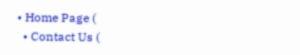• Home Page (
  • Contact Us (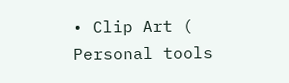• Clip Art (
Personal tools